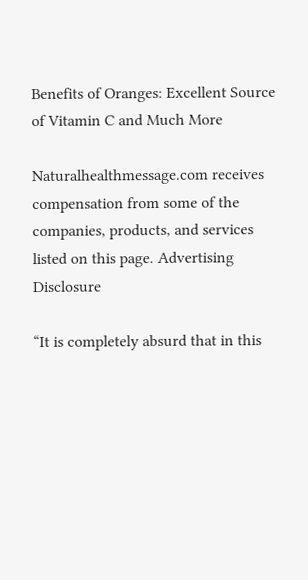Benefits of Oranges: Excellent Source of Vitamin C and Much More

Naturalhealthmessage.com receives compensation from some of the companies, products, and services listed on this page. Advertising Disclosure

“It is completely absurd that in this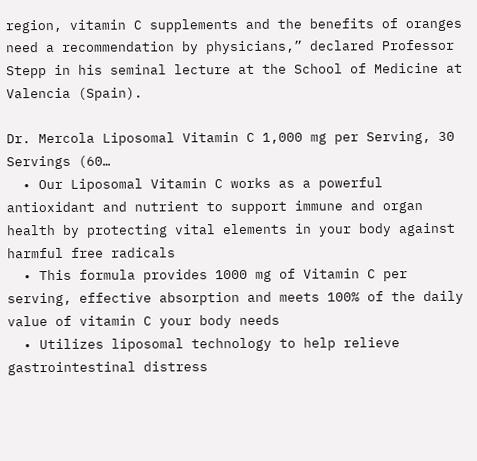region, vitamin C supplements and the benefits of oranges need a recommendation by physicians,” declared Professor Stepp in his seminal lecture at the School of Medicine at Valencia (Spain).

Dr. Mercola Liposomal Vitamin C 1,000 mg per Serving, 30 Servings (60…
  • Our Liposomal Vitamin C works as a powerful antioxidant and nutrient to support immune and organ health by protecting vital elements in your body against harmful free radicals
  • This formula provides 1000 mg of Vitamin C per serving, effective absorption and meets 100% of the daily value of vitamin C your body needs
  • Utilizes liposomal technology to help relieve gastrointestinal distress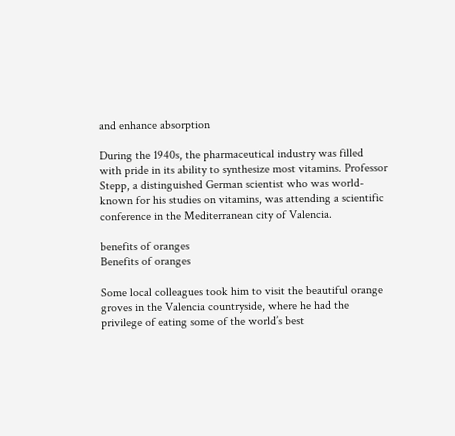and enhance absorption

During the 1940s, the pharmaceutical industry was filled with pride in its ability to synthesize most vitamins. Professor Stepp, a distinguished German scientist who was world-known for his studies on vitamins, was attending a scientific conference in the Mediterranean city of Valencia.

benefits of oranges
Benefits of oranges

Some local colleagues took him to visit the beautiful orange groves in the Valencia countryside, where he had the privilege of eating some of the world’s best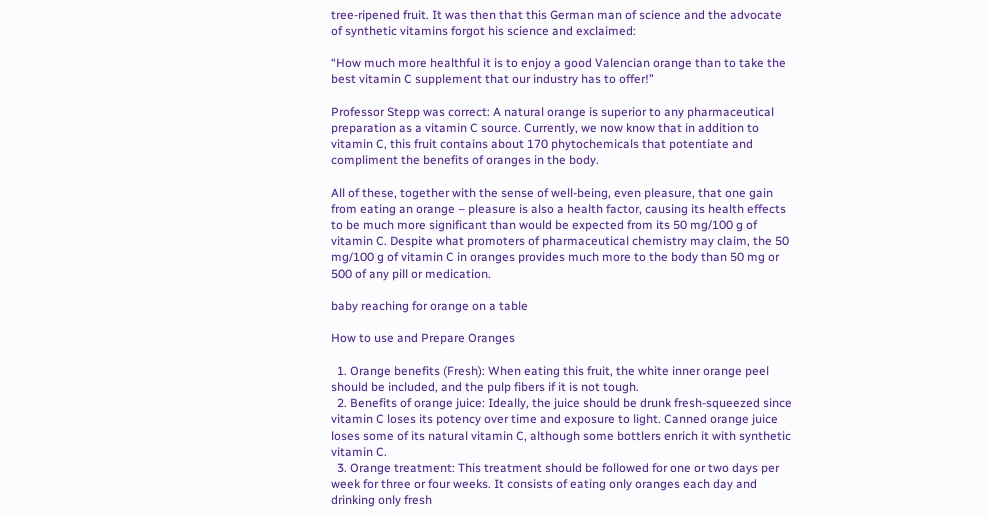tree-ripened fruit. It was then that this German man of science and the advocate of synthetic vitamins forgot his science and exclaimed:

“How much more healthful it is to enjoy a good Valencian orange than to take the best vitamin C supplement that our industry has to offer!”

Professor Stepp was correct: A natural orange is superior to any pharmaceutical preparation as a vitamin C source. Currently, we now know that in addition to vitamin C, this fruit contains about 170 phytochemicals that potentiate and compliment the benefits of oranges in the body.

All of these, together with the sense of well-being, even pleasure, that one gain from eating an orange – pleasure is also a health factor, causing its health effects to be much more significant than would be expected from its 50 mg/100 g of vitamin C. Despite what promoters of pharmaceutical chemistry may claim, the 50 mg/100 g of vitamin C in oranges provides much more to the body than 50 mg or 500 of any pill or medication.

baby reaching for orange on a table

How to use and Prepare Oranges

  1. Orange benefits (Fresh): When eating this fruit, the white inner orange peel should be included, and the pulp fibers if it is not tough.
  2. Benefits of orange juice: Ideally, the juice should be drunk fresh-squeezed since vitamin C loses its potency over time and exposure to light. Canned orange juice loses some of its natural vitamin C, although some bottlers enrich it with synthetic vitamin C.
  3. Orange treatment: This treatment should be followed for one or two days per week for three or four weeks. It consists of eating only oranges each day and drinking only fresh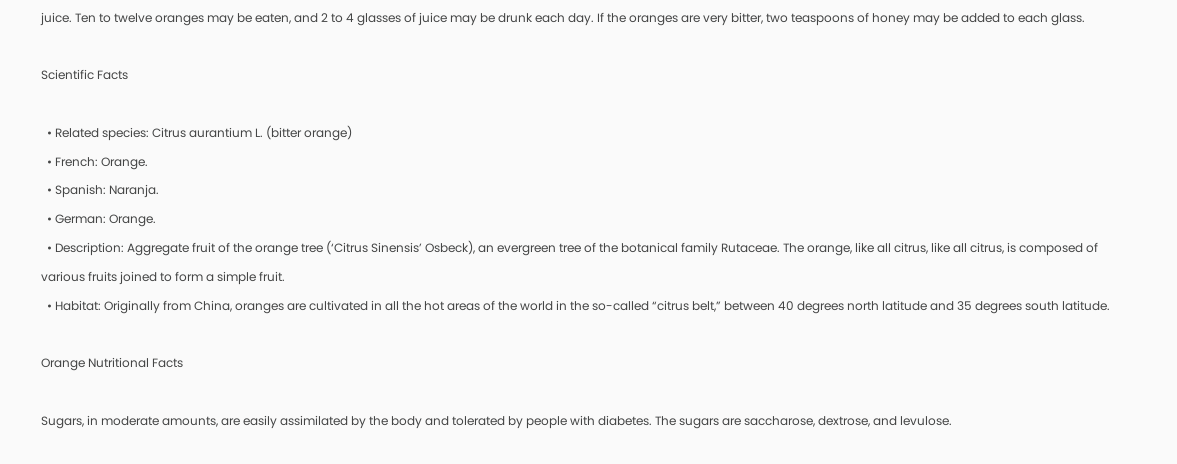juice. Ten to twelve oranges may be eaten, and 2 to 4 glasses of juice may be drunk each day. If the oranges are very bitter, two teaspoons of honey may be added to each glass.

Scientific Facts

  • Related species: Citrus aurantium L. (bitter orange)
  • French: Orange.
  • Spanish: Naranja.
  • German: Orange.
  • Description: Aggregate fruit of the orange tree (‘Citrus Sinensis’ Osbeck), an evergreen tree of the botanical family Rutaceae. The orange, like all citrus, like all citrus, is composed of various fruits joined to form a simple fruit.
  • Habitat: Originally from China, oranges are cultivated in all the hot areas of the world in the so-called “citrus belt,” between 40 degrees north latitude and 35 degrees south latitude.

Orange Nutritional Facts

Sugars, in moderate amounts, are easily assimilated by the body and tolerated by people with diabetes. The sugars are saccharose, dextrose, and levulose.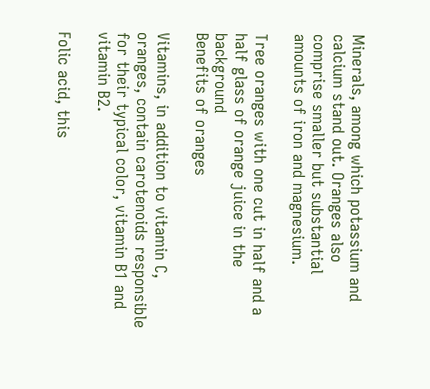Minerals, among which potassium and calcium stand out. Oranges also comprise smaller but substantial amounts of iron and magnesium.

Tree oranges with one cut in half and a half glass of orange juice in the background
Benefits of oranges

Vitamins, in addition to vitamin C, oranges, contain carotenoids responsible for their typical color, vitamin B1 and vitamin B2.

Folic acid, this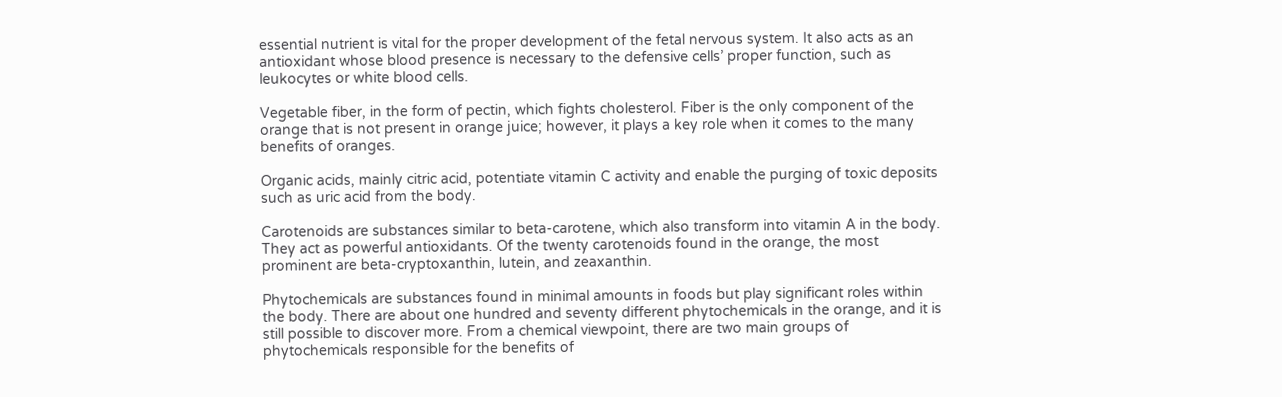essential nutrient is vital for the proper development of the fetal nervous system. It also acts as an antioxidant whose blood presence is necessary to the defensive cells’ proper function, such as leukocytes or white blood cells.

Vegetable fiber, in the form of pectin, which fights cholesterol. Fiber is the only component of the orange that is not present in orange juice; however, it plays a key role when it comes to the many benefits of oranges.

Organic acids, mainly citric acid, potentiate vitamin C activity and enable the purging of toxic deposits such as uric acid from the body.

Carotenoids are substances similar to beta-carotene, which also transform into vitamin A in the body. They act as powerful antioxidants. Of the twenty carotenoids found in the orange, the most prominent are beta-cryptoxanthin, lutein, and zeaxanthin.

Phytochemicals are substances found in minimal amounts in foods but play significant roles within the body. There are about one hundred and seventy different phytochemicals in the orange, and it is still possible to discover more. From a chemical viewpoint, there are two main groups of phytochemicals responsible for the benefits of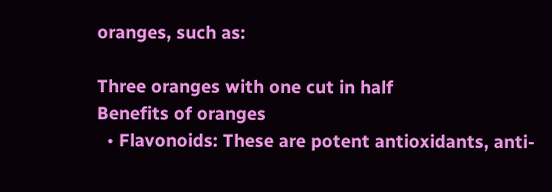oranges, such as:

Three oranges with one cut in half
Benefits of oranges
  • Flavonoids: These are potent antioxidants, anti-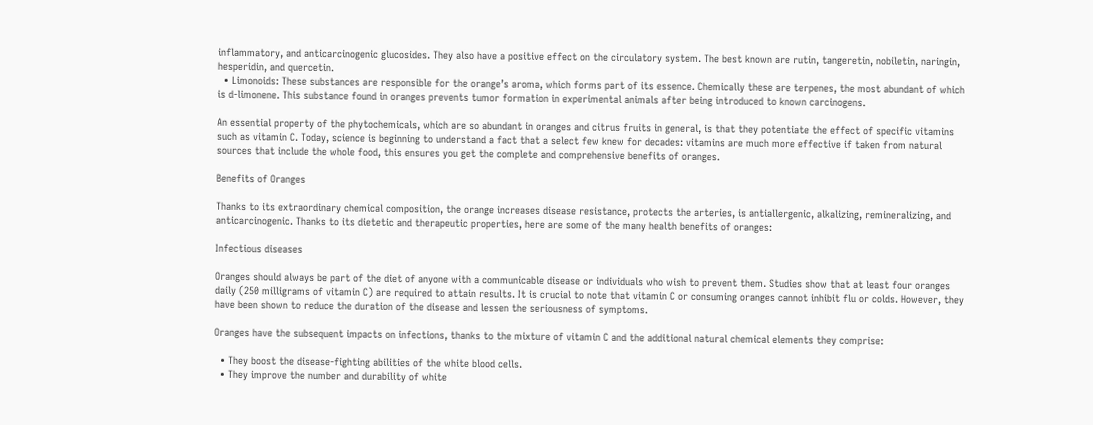inflammatory, and anticarcinogenic glucosides. They also have a positive effect on the circulatory system. The best known are rutin, tangeretin, nobiletin, naringin, hesperidin, and quercetin.
  • Limonoids: These substances are responsible for the orange’s aroma, which forms part of its essence. Chemically these are terpenes, the most abundant of which is d-limonene. This substance found in oranges prevents tumor formation in experimental animals after being introduced to known carcinogens.

An essential property of the phytochemicals, which are so abundant in oranges and citrus fruits in general, is that they potentiate the effect of specific vitamins such as vitamin C. Today, science is beginning to understand a fact that a select few knew for decades: vitamins are much more effective if taken from natural sources that include the whole food, this ensures you get the complete and comprehensive benefits of oranges.

Benefits of Oranges

Thanks to its extraordinary chemical composition, the orange increases disease resistance, protects the arteries, is antiallergenic, alkalizing, remineralizing, and anticarcinogenic. Thanks to its dietetic and therapeutic properties, here are some of the many health benefits of oranges:

Infectious diseases

Oranges should always be part of the diet of anyone with a communicable disease or individuals who wish to prevent them. Studies show that at least four oranges daily (250 milligrams of vitamin C) are required to attain results. It is crucial to note that vitamin C or consuming oranges cannot inhibit flu or colds. However, they have been shown to reduce the duration of the disease and lessen the seriousness of symptoms.

Oranges have the subsequent impacts on infections, thanks to the mixture of vitamin C and the additional natural chemical elements they comprise:

  • They boost the disease-fighting abilities of the white blood cells.
  • They improve the number and durability of white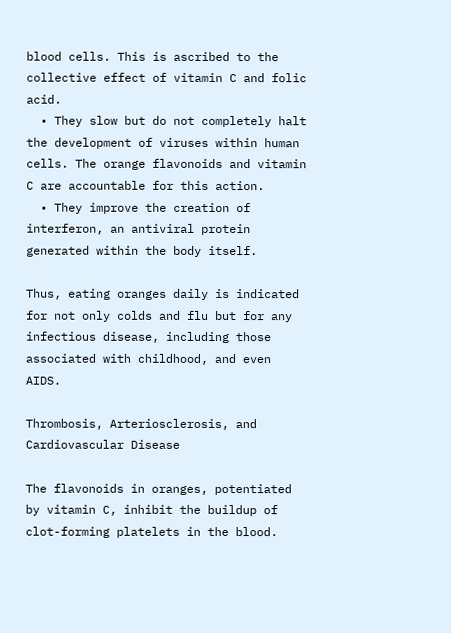blood cells. This is ascribed to the collective effect of vitamin C and folic acid.
  • They slow but do not completely halt the development of viruses within human cells. The orange flavonoids and vitamin C are accountable for this action.
  • They improve the creation of interferon, an antiviral protein generated within the body itself.

Thus, eating oranges daily is indicated for not only colds and flu but for any infectious disease, including those associated with childhood, and even AIDS.

Thrombosis, Arteriosclerosis, and Cardiovascular Disease

The flavonoids in oranges, potentiated by vitamin C, inhibit the buildup of clot-forming platelets in the blood.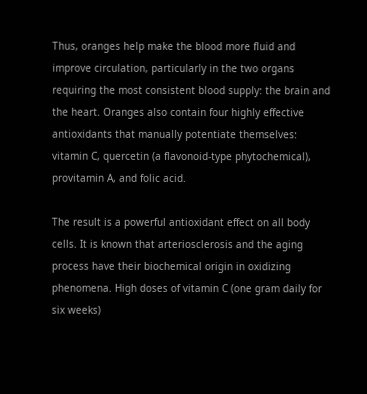Thus, oranges help make the blood more fluid and improve circulation, particularly in the two organs requiring the most consistent blood supply: the brain and the heart. Oranges also contain four highly effective antioxidants that manually potentiate themselves: vitamin C, quercetin (a flavonoid-type phytochemical), provitamin A, and folic acid.

The result is a powerful antioxidant effect on all body cells. It is known that arteriosclerosis and the aging process have their biochemical origin in oxidizing phenomena. High doses of vitamin C (one gram daily for six weeks)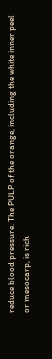reduce blood pressure. The PULP of the orange, including the white inner peel or mesocarp, is rich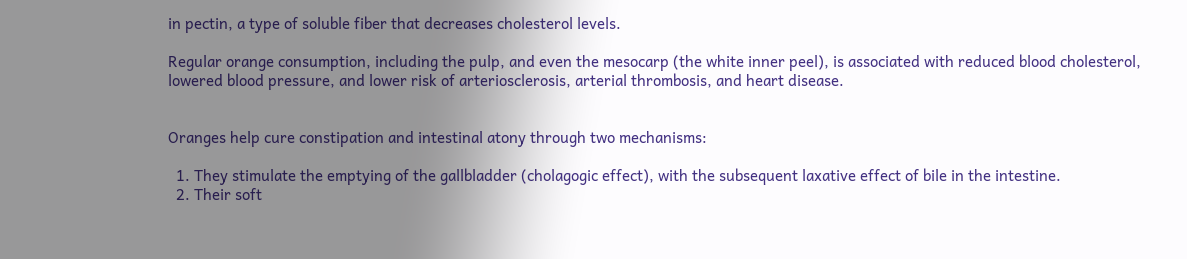in pectin, a type of soluble fiber that decreases cholesterol levels.

Regular orange consumption, including the pulp, and even the mesocarp (the white inner peel), is associated with reduced blood cholesterol, lowered blood pressure, and lower risk of arteriosclerosis, arterial thrombosis, and heart disease.


Oranges help cure constipation and intestinal atony through two mechanisms:

  1. They stimulate the emptying of the gallbladder (cholagogic effect), with the subsequent laxative effect of bile in the intestine.
  2. Their soft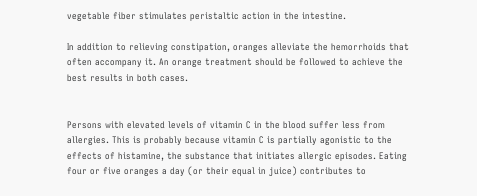vegetable fiber stimulates peristaltic action in the intestine.

In addition to relieving constipation, oranges alleviate the hemorrhoids that often accompany it. An orange treatment should be followed to achieve the best results in both cases.


Persons with elevated levels of vitamin C in the blood suffer less from allergies. This is probably because vitamin C is partially agonistic to the effects of histamine, the substance that initiates allergic episodes. Eating four or five oranges a day (or their equal in juice) contributes to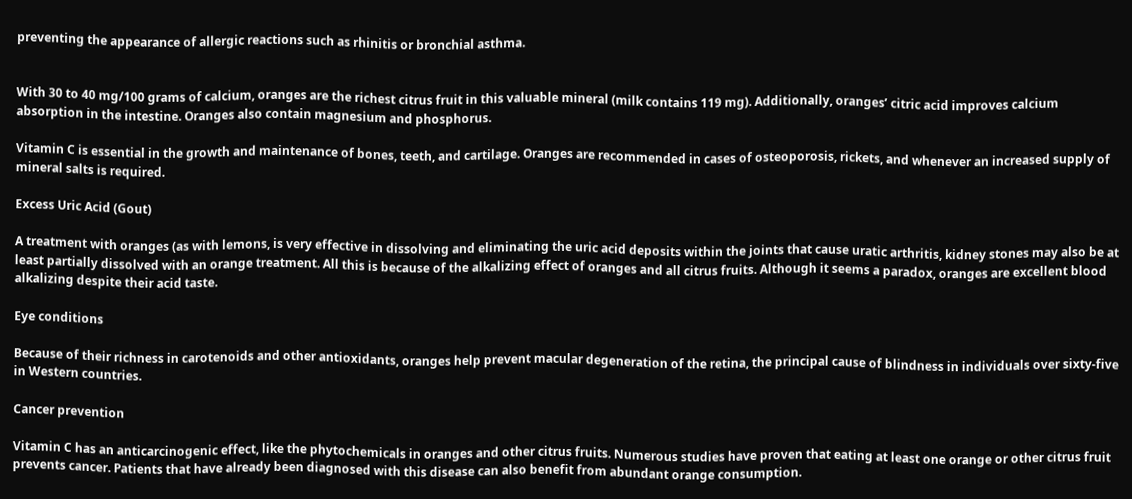preventing the appearance of allergic reactions such as rhinitis or bronchial asthma.


With 30 to 40 mg/100 grams of calcium, oranges are the richest citrus fruit in this valuable mineral (milk contains 119 mg). Additionally, oranges’ citric acid improves calcium absorption in the intestine. Oranges also contain magnesium and phosphorus.

Vitamin C is essential in the growth and maintenance of bones, teeth, and cartilage. Oranges are recommended in cases of osteoporosis, rickets, and whenever an increased supply of mineral salts is required.

Excess Uric Acid (Gout)

A treatment with oranges (as with lemons, is very effective in dissolving and eliminating the uric acid deposits within the joints that cause uratic arthritis, kidney stones may also be at least partially dissolved with an orange treatment. All this is because of the alkalizing effect of oranges and all citrus fruits. Although it seems a paradox, oranges are excellent blood alkalizing despite their acid taste.

Eye conditions

Because of their richness in carotenoids and other antioxidants, oranges help prevent macular degeneration of the retina, the principal cause of blindness in individuals over sixty-five in Western countries.

Cancer prevention

Vitamin C has an anticarcinogenic effect, like the phytochemicals in oranges and other citrus fruits. Numerous studies have proven that eating at least one orange or other citrus fruit prevents cancer. Patients that have already been diagnosed with this disease can also benefit from abundant orange consumption.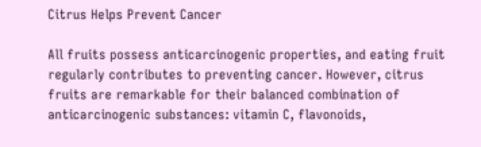Citrus Helps Prevent Cancer

All fruits possess anticarcinogenic properties, and eating fruit regularly contributes to preventing cancer. However, citrus fruits are remarkable for their balanced combination of anticarcinogenic substances: vitamin C, flavonoids,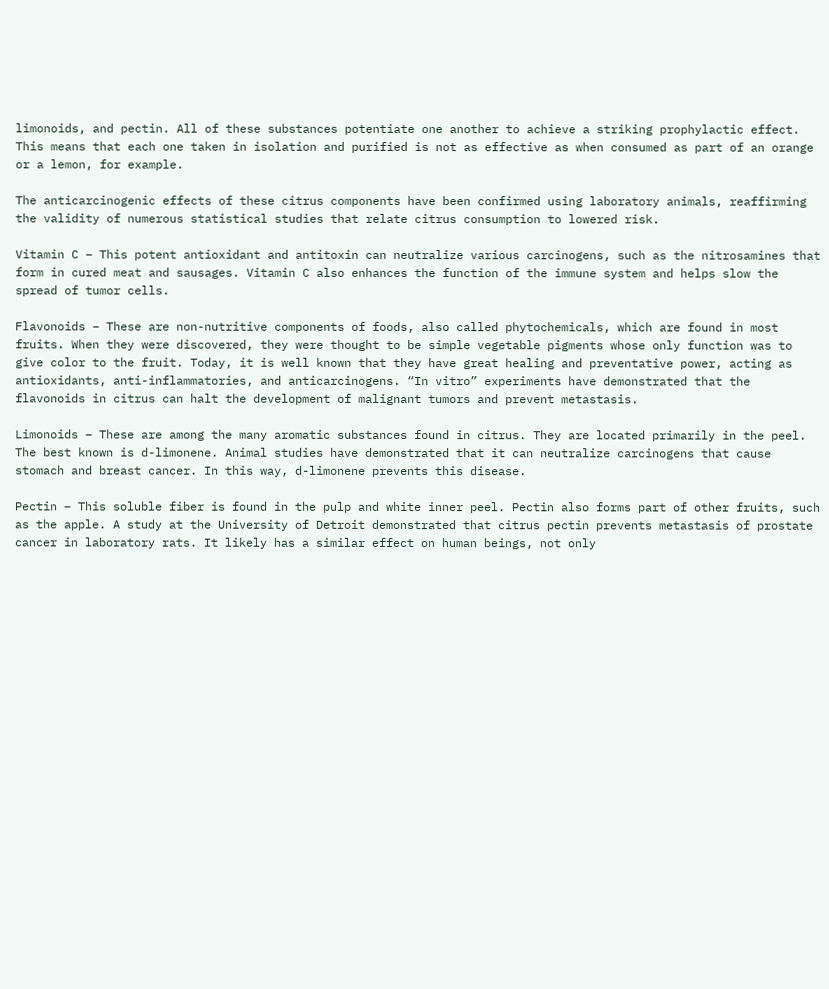limonoids, and pectin. All of these substances potentiate one another to achieve a striking prophylactic effect. This means that each one taken in isolation and purified is not as effective as when consumed as part of an orange or a lemon, for example.

The anticarcinogenic effects of these citrus components have been confirmed using laboratory animals, reaffirming the validity of numerous statistical studies that relate citrus consumption to lowered risk.

Vitamin C – This potent antioxidant and antitoxin can neutralize various carcinogens, such as the nitrosamines that form in cured meat and sausages. Vitamin C also enhances the function of the immune system and helps slow the spread of tumor cells.

Flavonoids – These are non-nutritive components of foods, also called phytochemicals, which are found in most fruits. When they were discovered, they were thought to be simple vegetable pigments whose only function was to give color to the fruit. Today, it is well known that they have great healing and preventative power, acting as antioxidants, anti-inflammatories, and anticarcinogens. “In vitro” experiments have demonstrated that the flavonoids in citrus can halt the development of malignant tumors and prevent metastasis.

Limonoids – These are among the many aromatic substances found in citrus. They are located primarily in the peel. The best known is d-limonene. Animal studies have demonstrated that it can neutralize carcinogens that cause stomach and breast cancer. In this way, d-limonene prevents this disease.

Pectin – This soluble fiber is found in the pulp and white inner peel. Pectin also forms part of other fruits, such as the apple. A study at the University of Detroit demonstrated that citrus pectin prevents metastasis of prostate cancer in laboratory rats. It likely has a similar effect on human beings, not only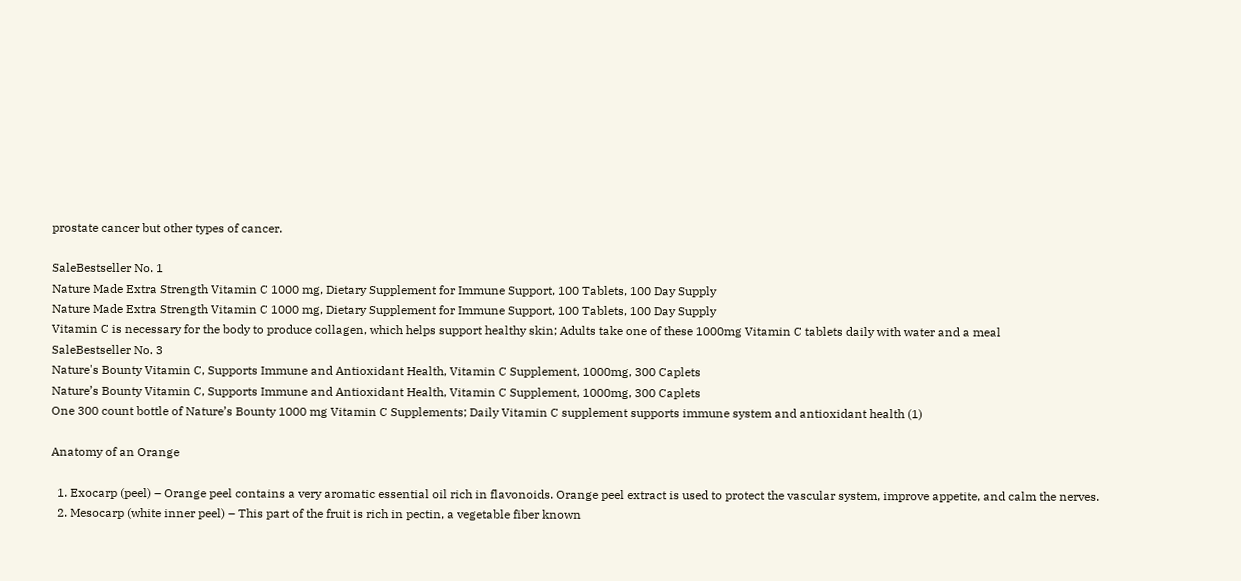prostate cancer but other types of cancer.

SaleBestseller No. 1
Nature Made Extra Strength Vitamin C 1000 mg, Dietary Supplement for Immune Support, 100 Tablets, 100 Day Supply
Nature Made Extra Strength Vitamin C 1000 mg, Dietary Supplement for Immune Support, 100 Tablets, 100 Day Supply
Vitamin C is necessary for the body to produce collagen, which helps support healthy skin; Adults take one of these 1000mg Vitamin C tablets daily with water and a meal
SaleBestseller No. 3
Nature's Bounty Vitamin C, Supports Immune and Antioxidant Health, Vitamin C Supplement, 1000mg, 300 Caplets
Nature’s Bounty Vitamin C, Supports Immune and Antioxidant Health, Vitamin C Supplement, 1000mg, 300 Caplets
One 300 count bottle of Nature’s Bounty 1000 mg Vitamin C Supplements; Daily Vitamin C supplement supports immune system and antioxidant health (1)

Anatomy of an Orange

  1. Exocarp (peel) – Orange peel contains a very aromatic essential oil rich in flavonoids. Orange peel extract is used to protect the vascular system, improve appetite, and calm the nerves.
  2. Mesocarp (white inner peel) – This part of the fruit is rich in pectin, a vegetable fiber known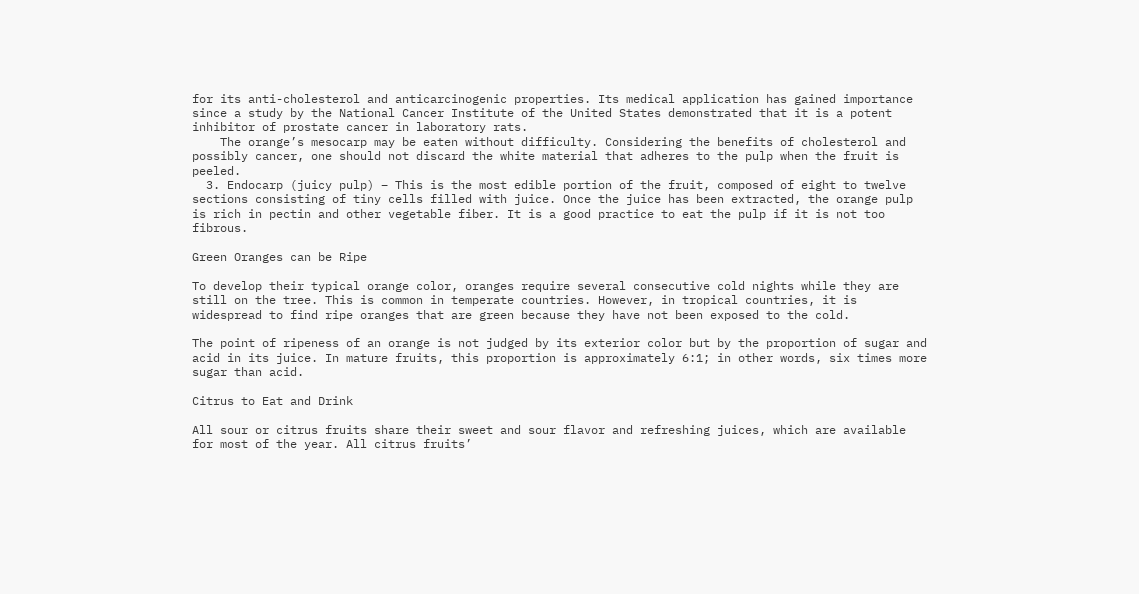for its anti-cholesterol and anticarcinogenic properties. Its medical application has gained importance since a study by the National Cancer Institute of the United States demonstrated that it is a potent inhibitor of prostate cancer in laboratory rats.
    The orange’s mesocarp may be eaten without difficulty. Considering the benefits of cholesterol and possibly cancer, one should not discard the white material that adheres to the pulp when the fruit is peeled.
  3. Endocarp (juicy pulp) – This is the most edible portion of the fruit, composed of eight to twelve sections consisting of tiny cells filled with juice. Once the juice has been extracted, the orange pulp is rich in pectin and other vegetable fiber. It is a good practice to eat the pulp if it is not too fibrous.

Green Oranges can be Ripe

To develop their typical orange color, oranges require several consecutive cold nights while they are still on the tree. This is common in temperate countries. However, in tropical countries, it is widespread to find ripe oranges that are green because they have not been exposed to the cold.

The point of ripeness of an orange is not judged by its exterior color but by the proportion of sugar and acid in its juice. In mature fruits, this proportion is approximately 6:1; in other words, six times more sugar than acid.

Citrus to Eat and Drink

All sour or citrus fruits share their sweet and sour flavor and refreshing juices, which are available for most of the year. All citrus fruits’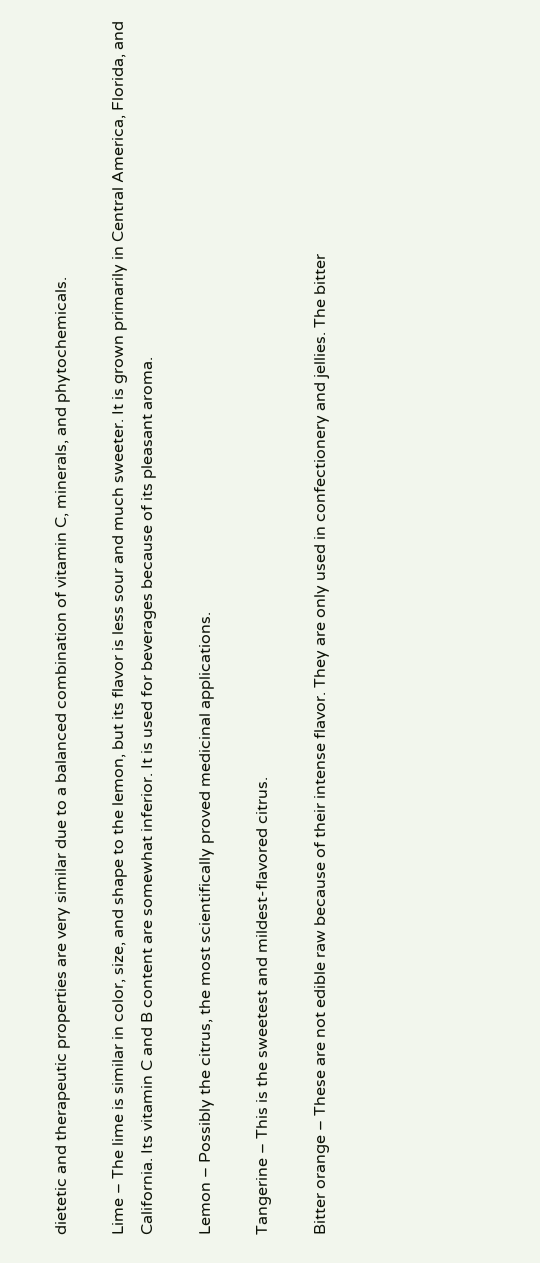dietetic and therapeutic properties are very similar due to a balanced combination of vitamin C, minerals, and phytochemicals.

Lime – The lime is similar in color, size, and shape to the lemon, but its flavor is less sour and much sweeter. It is grown primarily in Central America, Florida, and California. Its vitamin C and B content are somewhat inferior. It is used for beverages because of its pleasant aroma.

Lemon – Possibly the citrus, the most scientifically proved medicinal applications.

Tangerine – This is the sweetest and mildest-flavored citrus.

Bitter orange – These are not edible raw because of their intense flavor. They are only used in confectionery and jellies. The bitter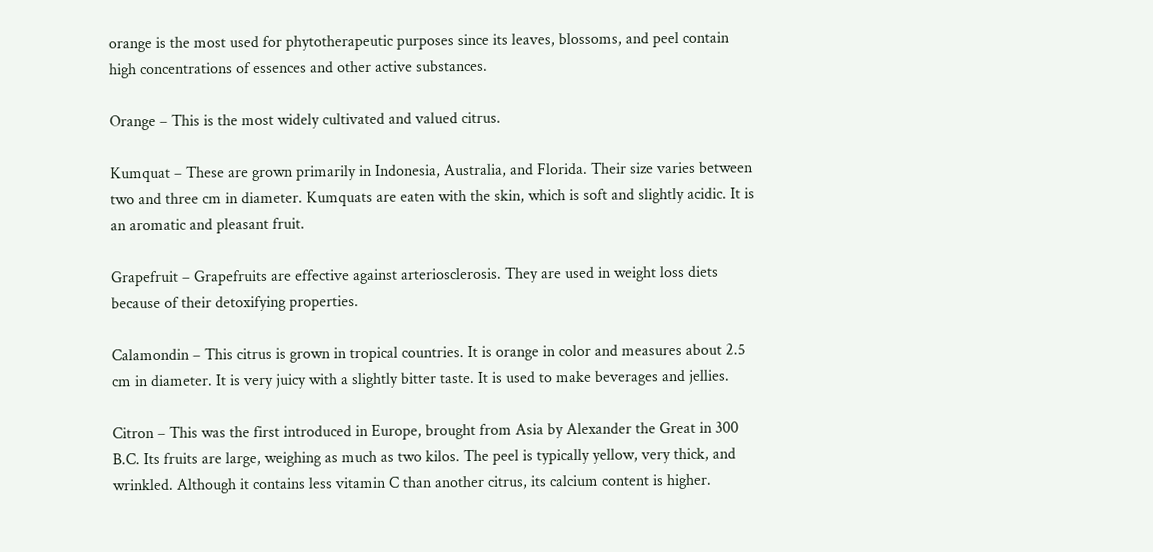orange is the most used for phytotherapeutic purposes since its leaves, blossoms, and peel contain high concentrations of essences and other active substances.

Orange – This is the most widely cultivated and valued citrus.

Kumquat – These are grown primarily in Indonesia, Australia, and Florida. Their size varies between two and three cm in diameter. Kumquats are eaten with the skin, which is soft and slightly acidic. It is an aromatic and pleasant fruit.

Grapefruit – Grapefruits are effective against arteriosclerosis. They are used in weight loss diets because of their detoxifying properties.

Calamondin – This citrus is grown in tropical countries. It is orange in color and measures about 2.5 cm in diameter. It is very juicy with a slightly bitter taste. It is used to make beverages and jellies.

Citron – This was the first introduced in Europe, brought from Asia by Alexander the Great in 300 B.C. Its fruits are large, weighing as much as two kilos. The peel is typically yellow, very thick, and wrinkled. Although it contains less vitamin C than another citrus, its calcium content is higher.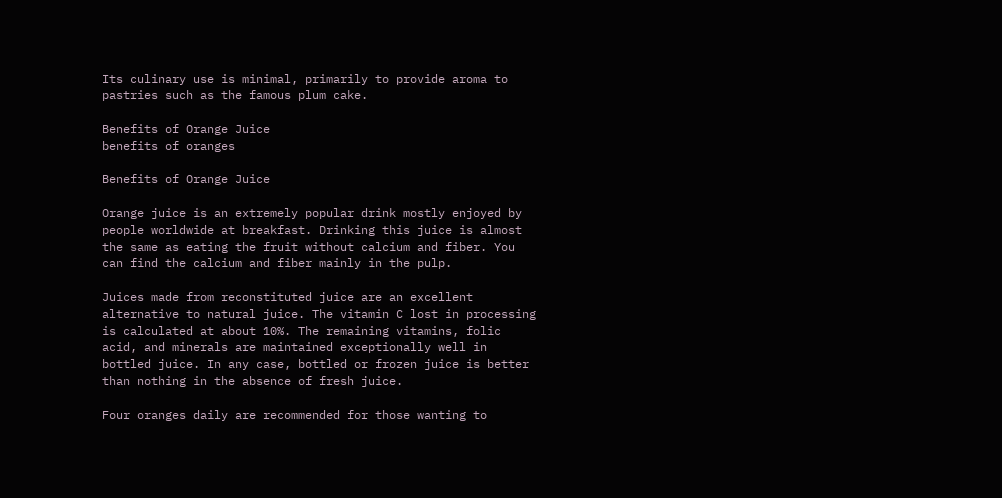Its culinary use is minimal, primarily to provide aroma to pastries such as the famous plum cake.

Benefits of Orange Juice
benefits of oranges

Benefits of Orange Juice

Orange juice is an extremely popular drink mostly enjoyed by people worldwide at breakfast. Drinking this juice is almost the same as eating the fruit without calcium and fiber. You can find the calcium and fiber mainly in the pulp.

Juices made from reconstituted juice are an excellent alternative to natural juice. The vitamin C lost in processing is calculated at about 10%. The remaining vitamins, folic acid, and minerals are maintained exceptionally well in bottled juice. In any case, bottled or frozen juice is better than nothing in the absence of fresh juice.

Four oranges daily are recommended for those wanting to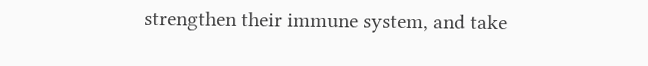strengthen their immune system, and take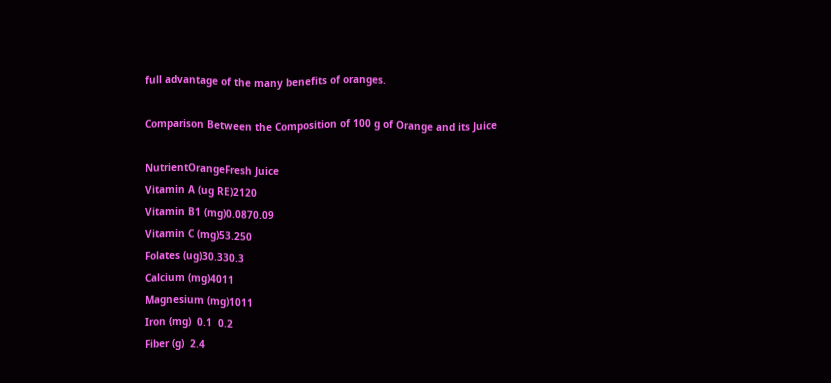full advantage of the many benefits of oranges.

Comparison Between the Composition of 100 g of Orange and its Juice

NutrientOrangeFresh Juice
Vitamin A (ug RE)2120
Vitamin B1 (mg)0.0870.09
Vitamin C (mg)53.250
Folates (ug)30.330.3
Calcium (mg)4011
Magnesium (mg)1011
Iron (mg)  0.1  0.2
Fiber (g)  2.4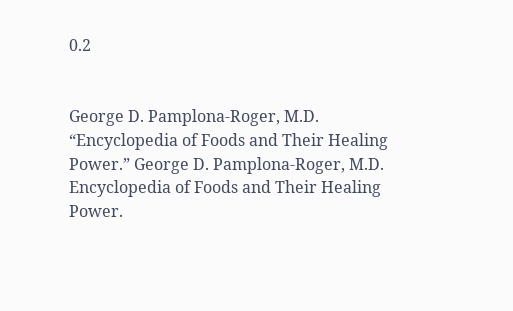0.2


George D. Pamplona-Roger, M.D. “Encyclopedia of Foods and Their Healing Power.” George D. Pamplona-Roger, M.D. Encyclopedia of Foods and Their Healing Power.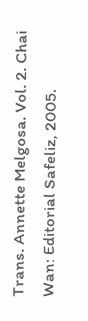Trans. Annette Melgosa. Vol. 2. Chai Wan: Editorial Safeliz, 2005.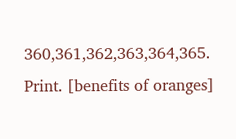360,361,362,363,364,365. Print. [benefits of oranges]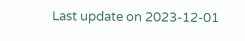Last update on 2023-12-01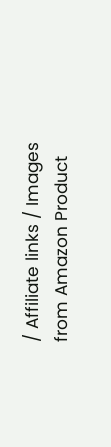/ Affiliate links / Images from Amazon Product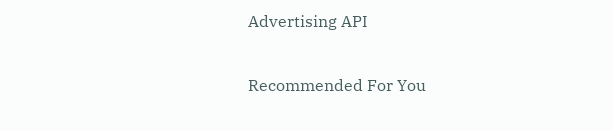Advertising API

Recommended For You